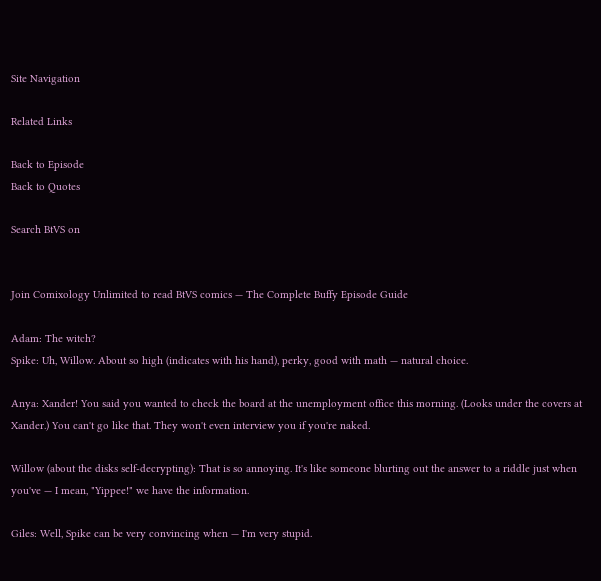Site Navigation

Related Links

Back to Episode
Back to Quotes

Search BtVS on


Join Comixology Unlimited to read BtVS comics — The Complete Buffy Episode Guide

Adam: The witch?
Spike: Uh, Willow. About so high (indicates with his hand), perky, good with math — natural choice.

Anya: Xander! You said you wanted to check the board at the unemployment office this morning. (Looks under the covers at Xander.) You can't go like that. They won't even interview you if you're naked.

Willow (about the disks self-decrypting): That is so annoying. It's like someone blurting out the answer to a riddle just when you've — I mean, "Yippee!" we have the information.

Giles: Well, Spike can be very convincing when — I'm very stupid.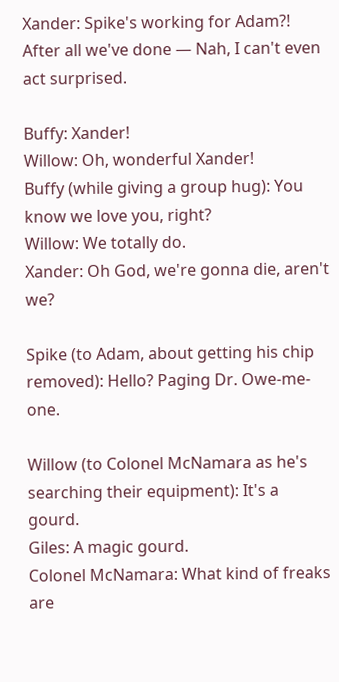Xander: Spike's working for Adam?! After all we've done — Nah, I can't even act surprised.

Buffy: Xander!
Willow: Oh, wonderful Xander!
Buffy (while giving a group hug): You know we love you, right?
Willow: We totally do.
Xander: Oh God, we're gonna die, aren't we?

Spike (to Adam, about getting his chip removed): Hello? Paging Dr. Owe-me-one.

Willow (to Colonel McNamara as he's searching their equipment): It's a gourd.
Giles: A magic gourd.
Colonel McNamara: What kind of freaks are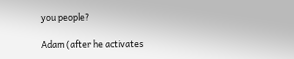you people?

Adam (after he activates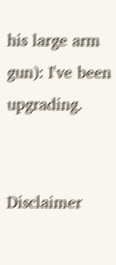his large arm gun): I've been upgrading.


Disclaimer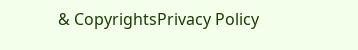& CopyrightsPrivacy Policy